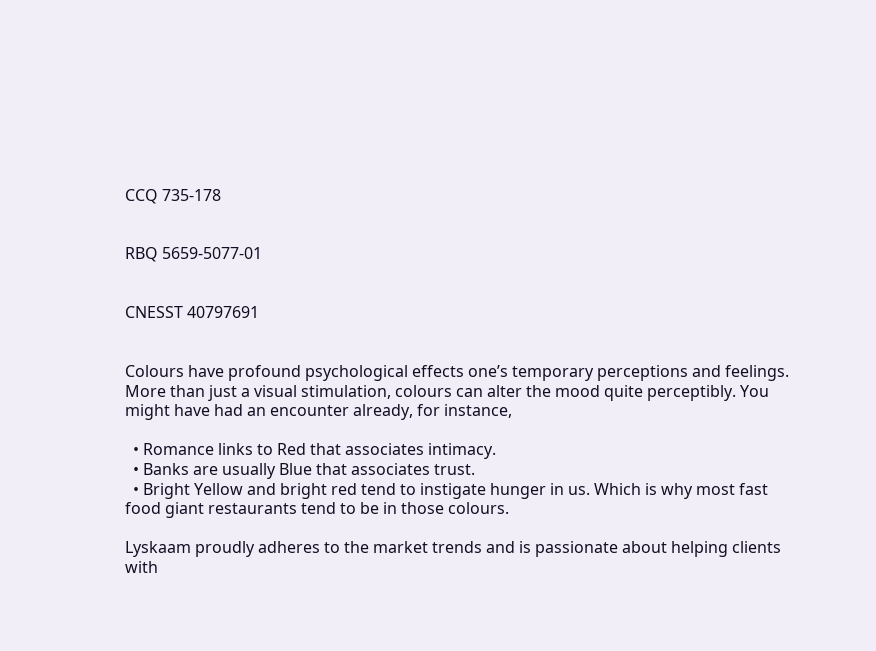CCQ 735-178


RBQ 5659-5077-01


CNESST 40797691


Colours have profound psychological effects one’s temporary perceptions and feelings. More than just a visual stimulation, colours can alter the mood quite perceptibly. You might have had an encounter already, for instance,

  • Romance links to Red that associates intimacy.
  • Banks are usually Blue that associates trust.
  • Bright Yellow and bright red tend to instigate hunger in us. Which is why most fast food giant restaurants tend to be in those colours.

Lyskaam proudly adheres to the market trends and is passionate about helping clients with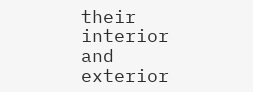their interior and exterior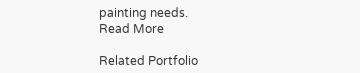painting needs.
Read More

Related Portfolio